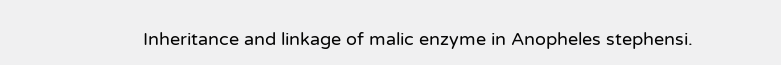Inheritance and linkage of malic enzyme in Anopheles stephensi.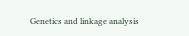Genetics and linkage analysis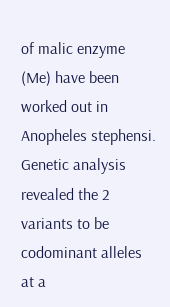of malic enzyme (Me) have been worked out in Anopheles stephensi. Genetic analysis revealed the 2 variants to be codominant alleles at a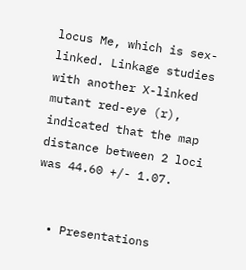locus Me, which is sex-linked. Linkage studies with another X-linked mutant red-eye (r), indicated that the map distance between 2 loci was 44.60 +/- 1.07.


  • Presentations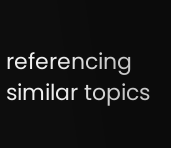referencing similar topics